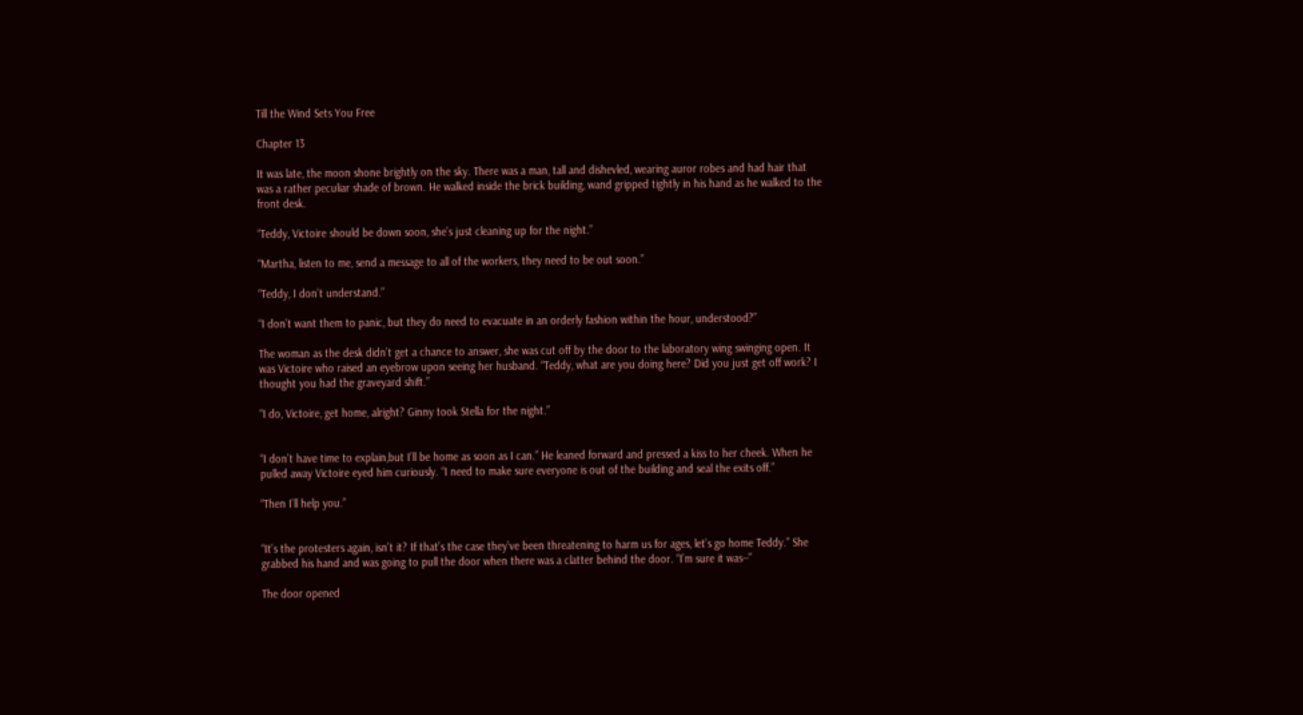Till the Wind Sets You Free

Chapter 13

It was late, the moon shone brightly on the sky. There was a man, tall and dishevled, wearing auror robes and had hair that was a rather peculiar shade of brown. He walked inside the brick building, wand gripped tightly in his hand as he walked to the front desk.

“Teddy, Victoire should be down soon, she’s just cleaning up for the night.”

“Martha, listen to me, send a message to all of the workers, they need to be out soon.”

“Teddy, I don’t understand.”

“I don’t want them to panic, but they do need to evacuate in an orderly fashion within the hour, understood?”

The woman as the desk didn’t get a chance to answer, she was cut off by the door to the laboratory wing swinging open. It was Victoire who raised an eyebrow upon seeing her husband. “Teddy, what are you doing here? Did you just get off work? I thought you had the graveyard shift.”

“I do, Victoire, get home, alright? Ginny took Stella for the night.”


“I don’t have time to explain,but I’ll be home as soon as I can.” He leaned forward and pressed a kiss to her cheek. When he pulled away Victoire eyed him curiously. “I need to make sure everyone is out of the building and seal the exits off.”

“Then I’ll help you.”


“It’s the protesters again, isn’t it? If that’s the case they’ve been threatening to harm us for ages, let’s go home Teddy.” She grabbed his hand and was going to pull the door when there was a clatter behind the door. “I’m sure it was--”

The door opened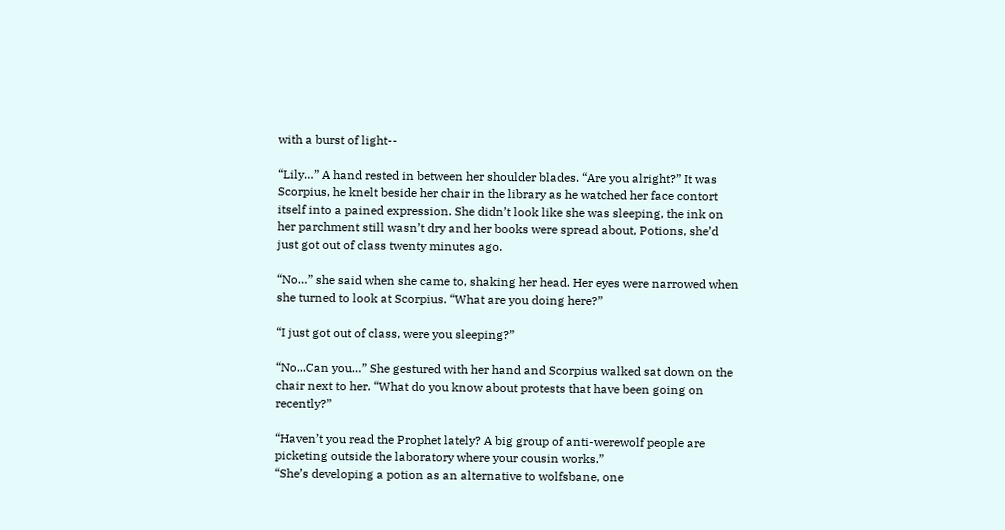with a burst of light--

“Lily…” A hand rested in between her shoulder blades. “Are you alright?” It was Scorpius, he knelt beside her chair in the library as he watched her face contort itself into a pained expression. She didn’t look like she was sleeping, the ink on her parchment still wasn’t dry and her books were spread about, Potions, she’d just got out of class twenty minutes ago.

“No…” she said when she came to, shaking her head. Her eyes were narrowed when she turned to look at Scorpius. “What are you doing here?”

“I just got out of class, were you sleeping?”

“No...Can you…” She gestured with her hand and Scorpius walked sat down on the chair next to her. “What do you know about protests that have been going on recently?”

“Haven’t you read the Prophet lately? A big group of anti-werewolf people are picketing outside the laboratory where your cousin works.”
“She’s developing a potion as an alternative to wolfsbane, one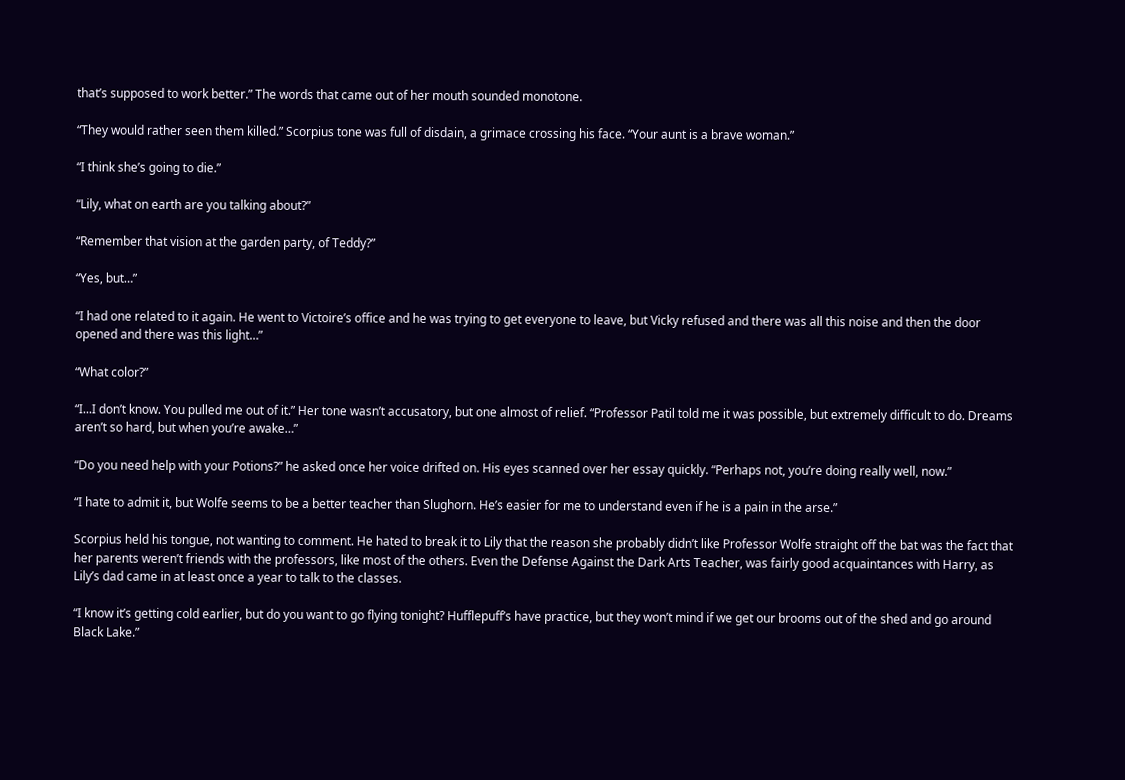that’s supposed to work better.” The words that came out of her mouth sounded monotone.

“They would rather seen them killed.” Scorpius tone was full of disdain, a grimace crossing his face. “Your aunt is a brave woman.”

“I think she’s going to die.”

“Lily, what on earth are you talking about?”

“Remember that vision at the garden party, of Teddy?”

“Yes, but…”

“I had one related to it again. He went to Victoire’s office and he was trying to get everyone to leave, but Vicky refused and there was all this noise and then the door opened and there was this light…”

“What color?”

“I...I don’t know. You pulled me out of it.” Her tone wasn’t accusatory, but one almost of relief. “Professor Patil told me it was possible, but extremely difficult to do. Dreams aren’t so hard, but when you’re awake…”

“Do you need help with your Potions?” he asked once her voice drifted on. His eyes scanned over her essay quickly. “Perhaps not, you’re doing really well, now.”

“I hate to admit it, but Wolfe seems to be a better teacher than Slughorn. He’s easier for me to understand even if he is a pain in the arse.”

Scorpius held his tongue, not wanting to comment. He hated to break it to Lily that the reason she probably didn’t like Professor Wolfe straight off the bat was the fact that her parents weren’t friends with the professors, like most of the others. Even the Defense Against the Dark Arts Teacher, was fairly good acquaintances with Harry, as Lily’s dad came in at least once a year to talk to the classes.

“I know it’s getting cold earlier, but do you want to go flying tonight? Hufflepuff’s have practice, but they won’t mind if we get our brooms out of the shed and go around Black Lake.”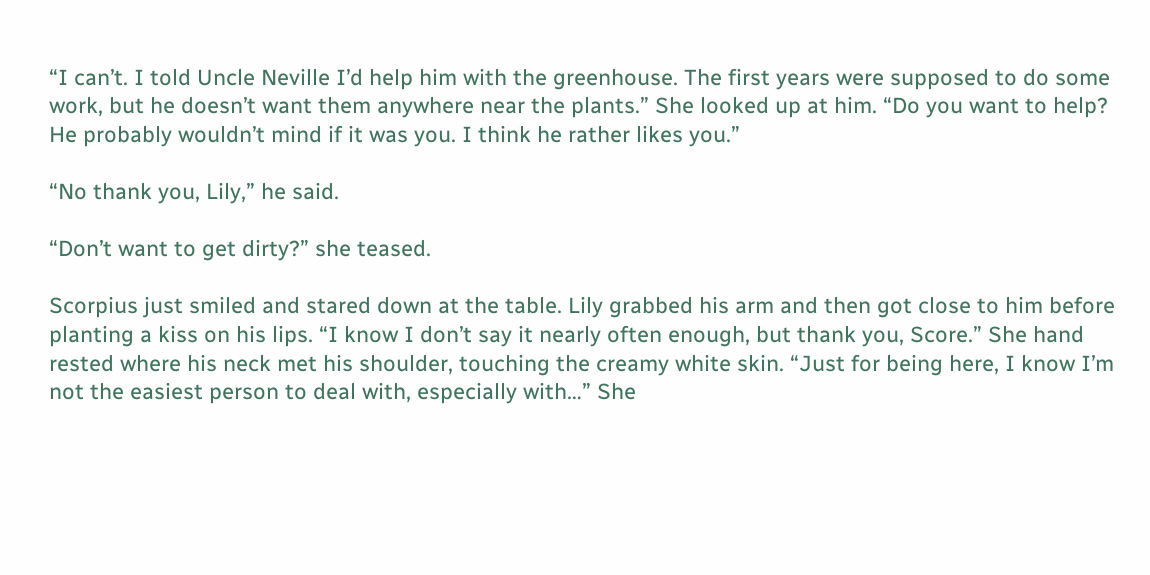“I can’t. I told Uncle Neville I’d help him with the greenhouse. The first years were supposed to do some work, but he doesn’t want them anywhere near the plants.” She looked up at him. “Do you want to help? He probably wouldn’t mind if it was you. I think he rather likes you.”

“No thank you, Lily,” he said.

“Don’t want to get dirty?” she teased.

Scorpius just smiled and stared down at the table. Lily grabbed his arm and then got close to him before planting a kiss on his lips. “I know I don’t say it nearly often enough, but thank you, Score.” She hand rested where his neck met his shoulder, touching the creamy white skin. “Just for being here, I know I’m not the easiest person to deal with, especially with…” She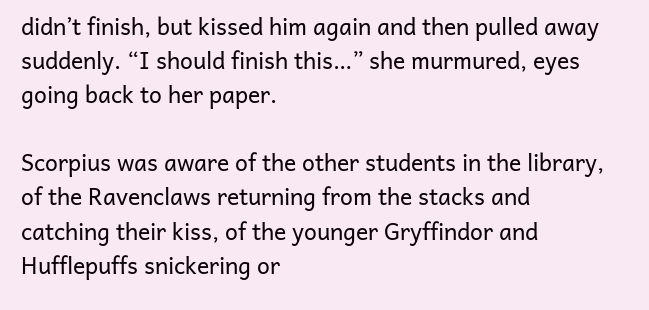didn’t finish, but kissed him again and then pulled away suddenly. “I should finish this…” she murmured, eyes going back to her paper.

Scorpius was aware of the other students in the library, of the Ravenclaws returning from the stacks and catching their kiss, of the younger Gryffindor and Hufflepuffs snickering or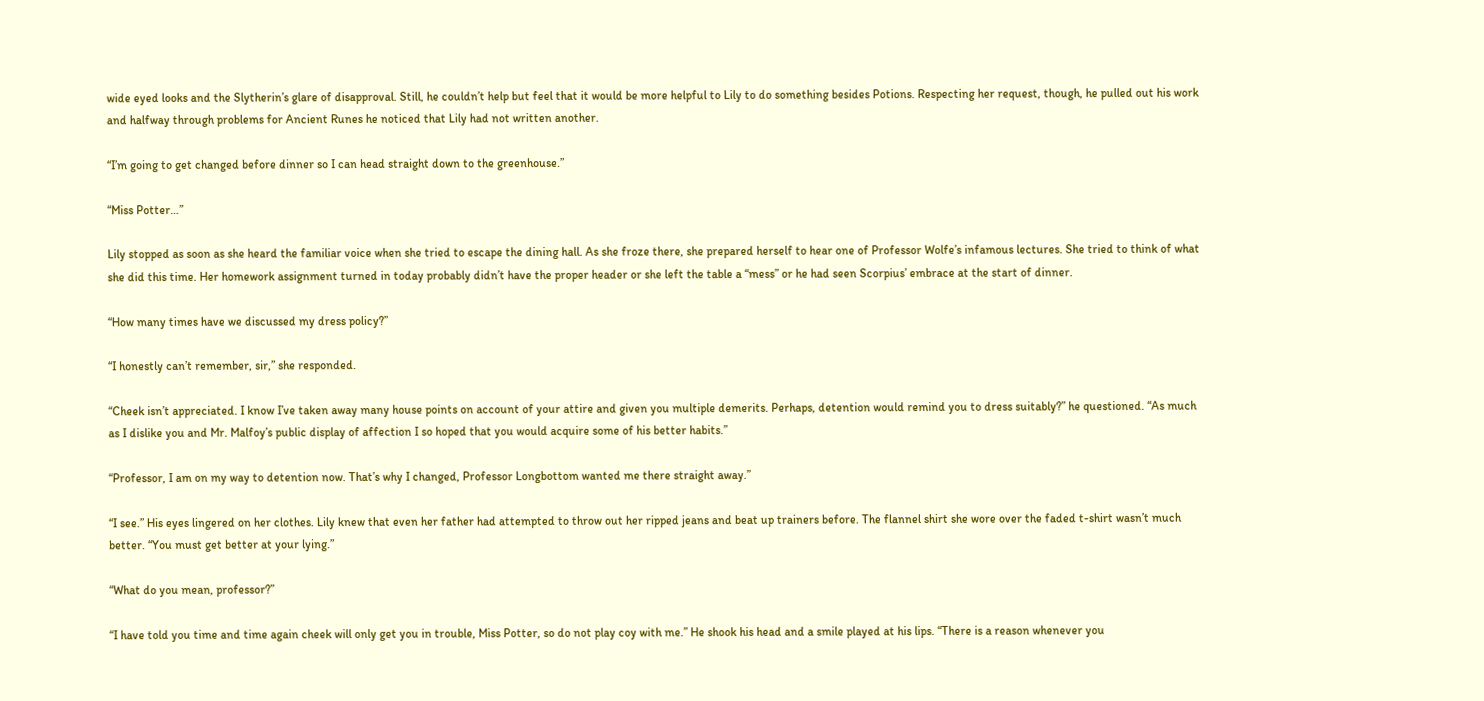wide eyed looks and the Slytherin’s glare of disapproval. Still, he couldn’t help but feel that it would be more helpful to Lily to do something besides Potions. Respecting her request, though, he pulled out his work and halfway through problems for Ancient Runes he noticed that Lily had not written another.

“I’m going to get changed before dinner so I can head straight down to the greenhouse.”

“Miss Potter…”

Lily stopped as soon as she heard the familiar voice when she tried to escape the dining hall. As she froze there, she prepared herself to hear one of Professor Wolfe’s infamous lectures. She tried to think of what she did this time. Her homework assignment turned in today probably didn’t have the proper header or she left the table a “mess” or he had seen Scorpius’ embrace at the start of dinner.

“How many times have we discussed my dress policy?”

“I honestly can’t remember, sir,” she responded.

“Cheek isn’t appreciated. I know I’ve taken away many house points on account of your attire and given you multiple demerits. Perhaps, detention would remind you to dress suitably?” he questioned. “As much as I dislike you and Mr. Malfoy’s public display of affection I so hoped that you would acquire some of his better habits.”

“Professor, I am on my way to detention now. That’s why I changed, Professor Longbottom wanted me there straight away.”

“I see.” His eyes lingered on her clothes. Lily knew that even her father had attempted to throw out her ripped jeans and beat up trainers before. The flannel shirt she wore over the faded t-shirt wasn’t much better. “You must get better at your lying.”

“What do you mean, professor?”

“I have told you time and time again cheek will only get you in trouble, Miss Potter, so do not play coy with me.” He shook his head and a smile played at his lips. “There is a reason whenever you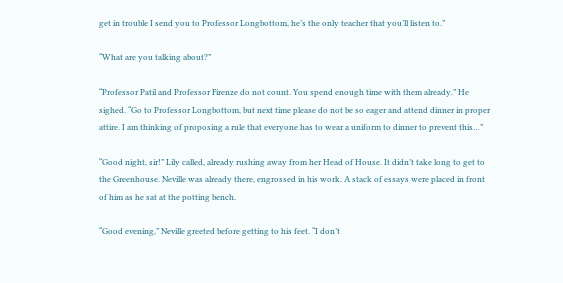get in trouble I send you to Professor Longbottom, he’s the only teacher that you’ll listen to.”

“What are you talking about?”

“Professor Patil and Professor Firenze do not count. You spend enough time with them already.” He sighed. “Go to Professor Longbottom, but next time please do not be so eager and attend dinner in proper attire. I am thinking of proposing a rule that everyone has to wear a uniform to dinner to prevent this…”

“Good night, sir!” Lily called, already rushing away from her Head of House. It didn’t take long to get to the Greenhouse. Neville was already there, engrossed in his work. A stack of essays were placed in front of him as he sat at the potting bench.

“Good evening,” Neville greeted before getting to his feet. “I don’t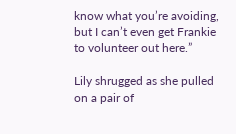know what you’re avoiding, but I can’t even get Frankie to volunteer out here.”

Lily shrugged as she pulled on a pair of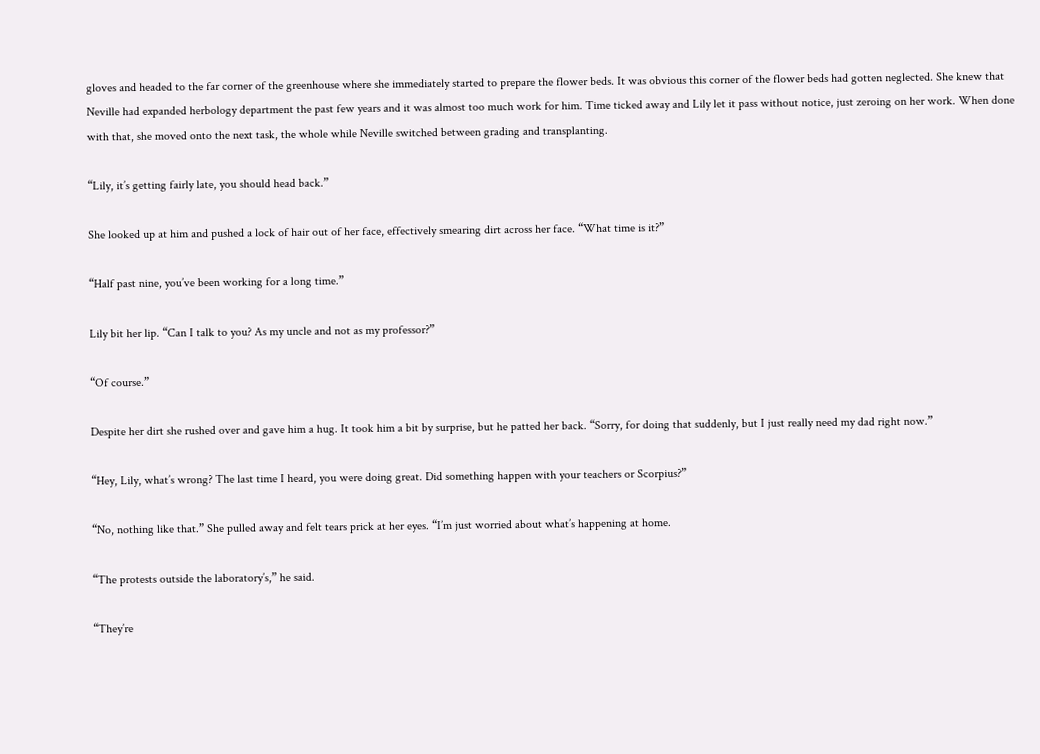gloves and headed to the far corner of the greenhouse where she immediately started to prepare the flower beds. It was obvious this corner of the flower beds had gotten neglected. She knew that Neville had expanded herbology department the past few years and it was almost too much work for him. Time ticked away and Lily let it pass without notice, just zeroing on her work. When done with that, she moved onto the next task, the whole while Neville switched between grading and transplanting.

“Lily, it’s getting fairly late, you should head back.”

She looked up at him and pushed a lock of hair out of her face, effectively smearing dirt across her face. “What time is it?”

“Half past nine, you’ve been working for a long time.”

Lily bit her lip. “Can I talk to you? As my uncle and not as my professor?”

“Of course.”

Despite her dirt she rushed over and gave him a hug. It took him a bit by surprise, but he patted her back. “Sorry, for doing that suddenly, but I just really need my dad right now.”

“Hey, Lily, what’s wrong? The last time I heard, you were doing great. Did something happen with your teachers or Scorpius?”

“No, nothing like that.” She pulled away and felt tears prick at her eyes. “I’m just worried about what’s happening at home.

“The protests outside the laboratory’s,” he said.

“They’re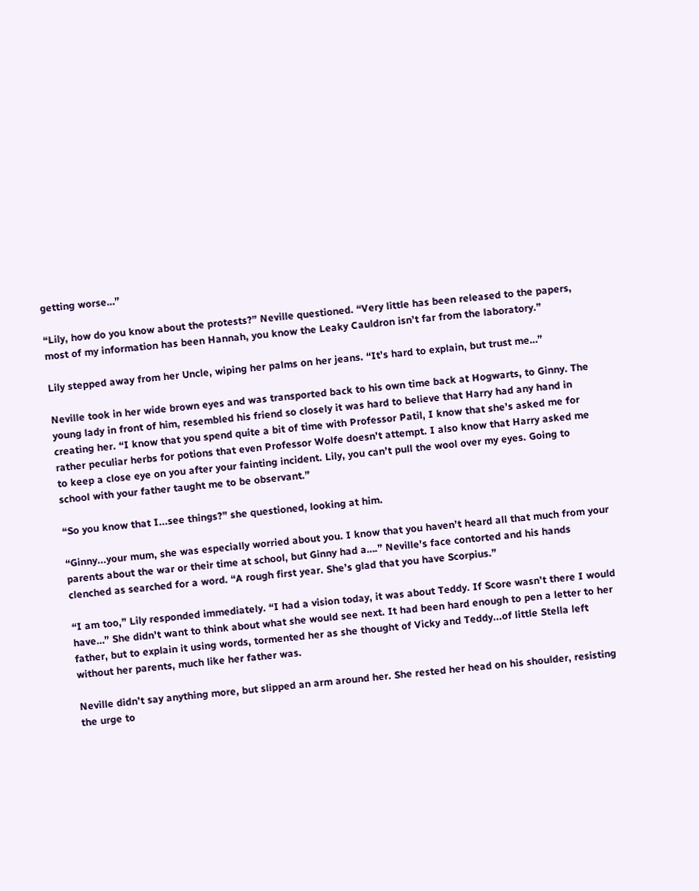getting worse…”

“Lily, how do you know about the protests?” Neville questioned. “Very little has been released to the papers, most of my information has been Hannah, you know the Leaky Cauldron isn’t far from the laboratory.”

Lily stepped away from her Uncle, wiping her palms on her jeans. “It’s hard to explain, but trust me…”

Neville took in her wide brown eyes and was transported back to his own time back at Hogwarts, to Ginny. The young lady in front of him, resembled his friend so closely it was hard to believe that Harry had any hand in creating her. “I know that you spend quite a bit of time with Professor Patil, I know that she’s asked me for rather peculiar herbs for potions that even Professor Wolfe doesn’t attempt. I also know that Harry asked me to keep a close eye on you after your fainting incident. Lily, you can’t pull the wool over my eyes. Going to school with your father taught me to be observant.”

“So you know that I...see things?” she questioned, looking at him.

“Ginny...your mum, she was especially worried about you. I know that you haven’t heard all that much from your parents about the war or their time at school, but Ginny had a….” Neville’s face contorted and his hands clenched as searched for a word. “A rough first year. She’s glad that you have Scorpius.”

“I am too,” Lily responded immediately. “I had a vision today, it was about Teddy. If Score wasn’t there I would have…” She didn’t want to think about what she would see next. It had been hard enough to pen a letter to her father, but to explain it using words, tormented her as she thought of Vicky and Teddy...of little Stella left without her parents, much like her father was.

Neville didn’t say anything more, but slipped an arm around her. She rested her head on his shoulder, resisting the urge to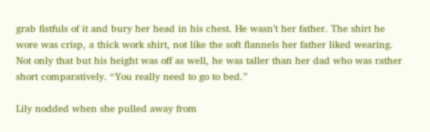grab fistfuls of it and bury her head in his chest. He wasn’t her father. The shirt he wore was crisp, a thick work shirt, not like the soft flannels her father liked wearing. Not only that but his height was off as well, he was taller than her dad who was rather short comparatively. “You really need to go to bed.”

Lily nodded when she pulled away from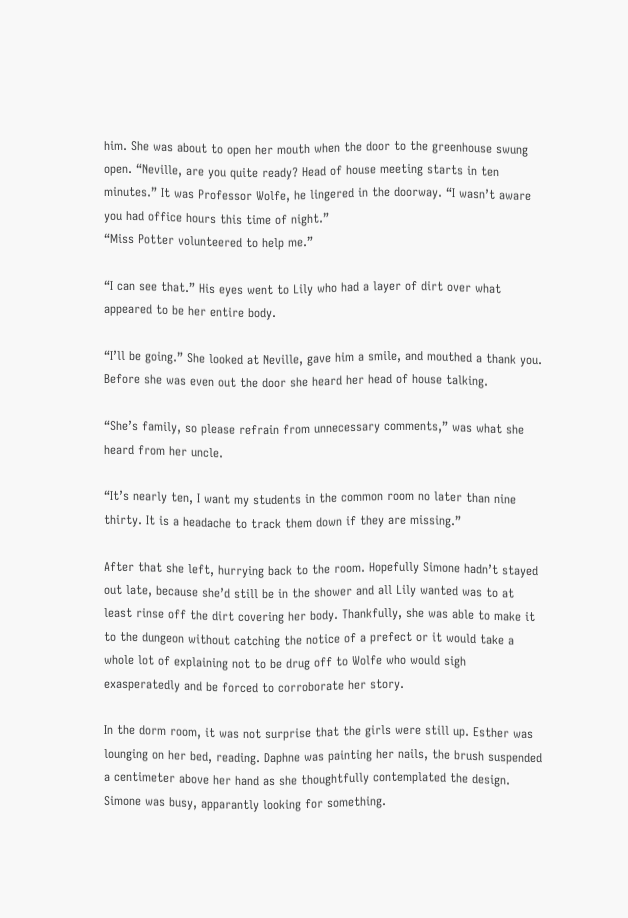him. She was about to open her mouth when the door to the greenhouse swung open. “Neville, are you quite ready? Head of house meeting starts in ten minutes.” It was Professor Wolfe, he lingered in the doorway. “I wasn’t aware you had office hours this time of night.”
“Miss Potter volunteered to help me.”

“I can see that.” His eyes went to Lily who had a layer of dirt over what appeared to be her entire body.

“I’ll be going.” She looked at Neville, gave him a smile, and mouthed a thank you. Before she was even out the door she heard her head of house talking.

“She’s family, so please refrain from unnecessary comments,” was what she heard from her uncle.

“It’s nearly ten, I want my students in the common room no later than nine thirty. It is a headache to track them down if they are missing.”

After that she left, hurrying back to the room. Hopefully Simone hadn’t stayed out late, because she’d still be in the shower and all Lily wanted was to at least rinse off the dirt covering her body. Thankfully, she was able to make it to the dungeon without catching the notice of a prefect or it would take a whole lot of explaining not to be drug off to Wolfe who would sigh exasperatedly and be forced to corroborate her story.

In the dorm room, it was not surprise that the girls were still up. Esther was lounging on her bed, reading. Daphne was painting her nails, the brush suspended a centimeter above her hand as she thoughtfully contemplated the design. Simone was busy, apparantly looking for something.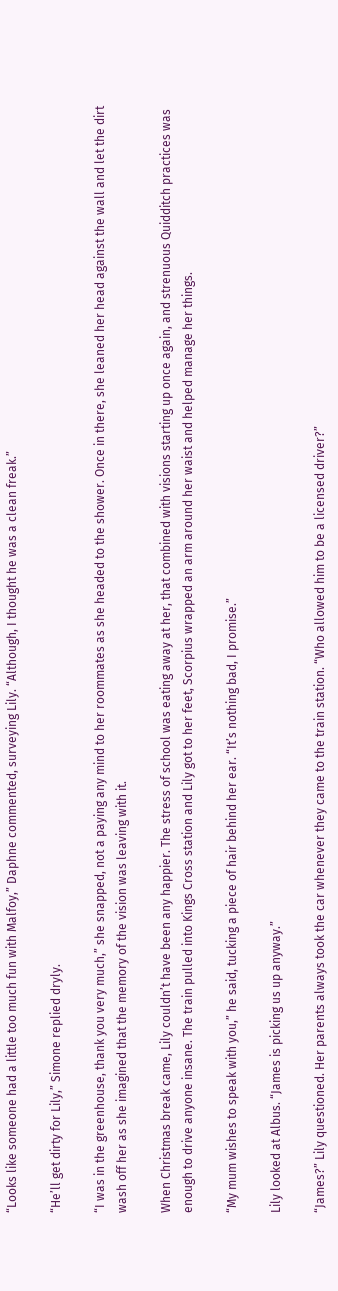“Looks like someone had a little too much fun with Malfoy,” Daphne commented, surveying Lily. “Although, I thought he was a clean freak.”

“He’ll get dirty for Lily,” Simone replied dryly.

“I was in the greenhouse, thank you very much,” she snapped, not a paying any mind to her roommates as she headed to the shower. Once in there, she leaned her head against the wall and let the dirt wash off her as she imagined that the memory of the vision was leaving with it.

When Christmas break came, Lily couldn’t have been any happier. The stress of school was eating away at her, that combined with visions starting up once again, and strenuous Quidditch practices was enough to drive anyone insane. The train pulled into Kings Cross station and Lily got to her feet, Scorpius wrapped an arm around her waist and helped manage her things.

“My mum wishes to speak with you,” he said, tucking a piece of hair behind her ear. “It’s nothing bad, I promise.”

Lily looked at Albus. “James is picking us up anyway.”

“James?” Lily questioned. Her parents always took the car whenever they came to the train station. “Who allowed him to be a licensed driver?”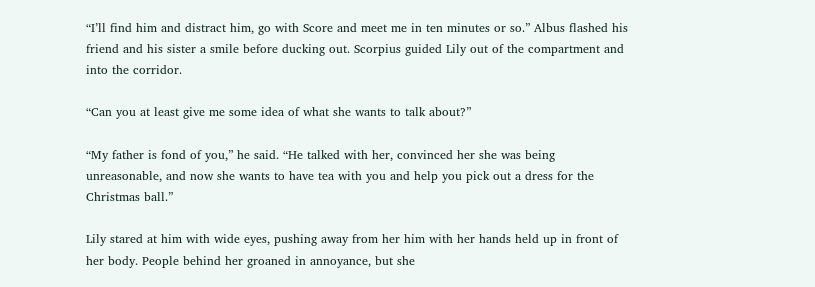“I’ll find him and distract him, go with Score and meet me in ten minutes or so.” Albus flashed his friend and his sister a smile before ducking out. Scorpius guided Lily out of the compartment and into the corridor.

“Can you at least give me some idea of what she wants to talk about?”

“My father is fond of you,” he said. “He talked with her, convinced her she was being unreasonable, and now she wants to have tea with you and help you pick out a dress for the Christmas ball.”

Lily stared at him with wide eyes, pushing away from her him with her hands held up in front of her body. People behind her groaned in annoyance, but she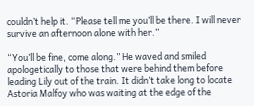couldn’t help it. “Please tell me you’ll be there. I will never survive an afternoon alone with her.”

“You’ll be fine, come along.” He waved and smiled apologetically to those that were behind them before leading Lily out of the train. It didn’t take long to locate Astoria Malfoy who was waiting at the edge of the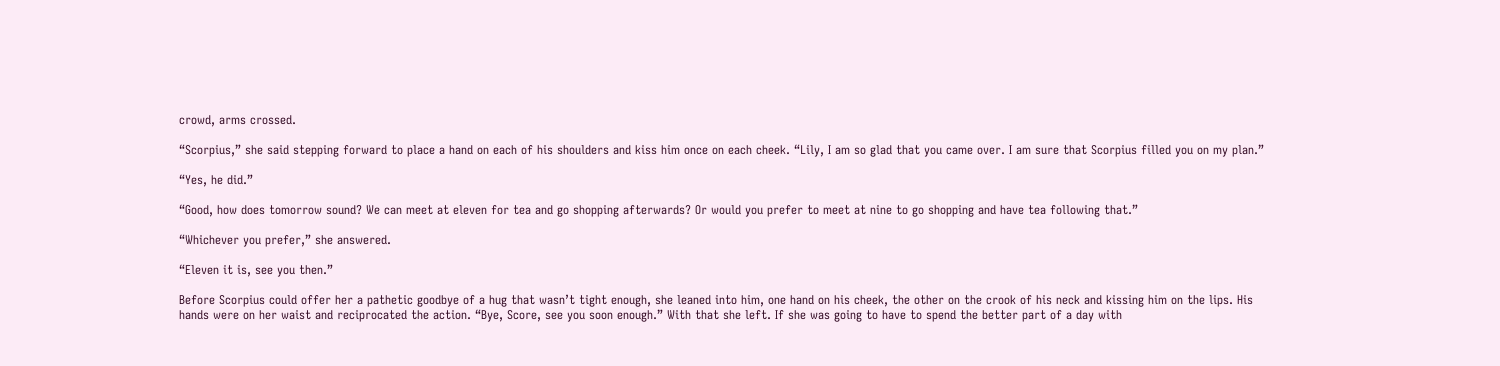crowd, arms crossed.

“Scorpius,” she said stepping forward to place a hand on each of his shoulders and kiss him once on each cheek. “Lily, I am so glad that you came over. I am sure that Scorpius filled you on my plan.”

“Yes, he did.”

“Good, how does tomorrow sound? We can meet at eleven for tea and go shopping afterwards? Or would you prefer to meet at nine to go shopping and have tea following that.”

“Whichever you prefer,” she answered.

“Eleven it is, see you then.”

Before Scorpius could offer her a pathetic goodbye of a hug that wasn’t tight enough, she leaned into him, one hand on his cheek, the other on the crook of his neck and kissing him on the lips. His hands were on her waist and reciprocated the action. “Bye, Score, see you soon enough.” With that she left. If she was going to have to spend the better part of a day with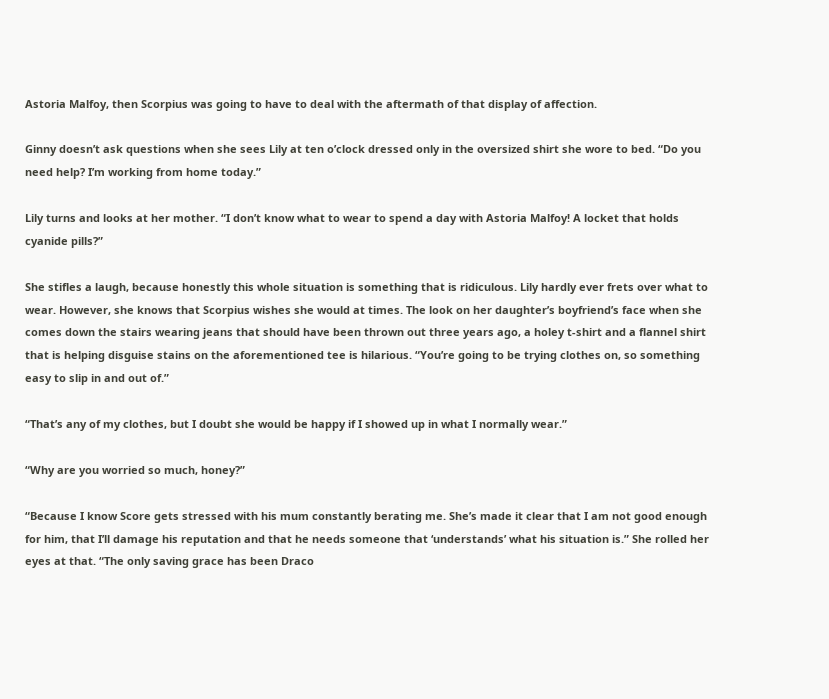Astoria Malfoy, then Scorpius was going to have to deal with the aftermath of that display of affection.

Ginny doesn’t ask questions when she sees Lily at ten o’clock dressed only in the oversized shirt she wore to bed. “Do you need help? I’m working from home today.”

Lily turns and looks at her mother. “I don’t know what to wear to spend a day with Astoria Malfoy! A locket that holds cyanide pills?”

She stifles a laugh, because honestly this whole situation is something that is ridiculous. Lily hardly ever frets over what to wear. However, she knows that Scorpius wishes she would at times. The look on her daughter’s boyfriend’s face when she comes down the stairs wearing jeans that should have been thrown out three years ago, a holey t-shirt and a flannel shirt that is helping disguise stains on the aforementioned tee is hilarious. “You’re going to be trying clothes on, so something easy to slip in and out of.”

“That’s any of my clothes, but I doubt she would be happy if I showed up in what I normally wear.”

“Why are you worried so much, honey?”

“Because I know Score gets stressed with his mum constantly berating me. She’s made it clear that I am not good enough for him, that I’ll damage his reputation and that he needs someone that ‘understands’ what his situation is.” She rolled her eyes at that. “The only saving grace has been Draco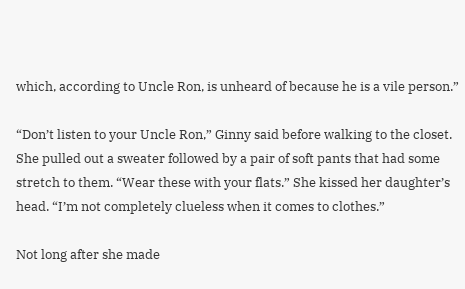which, according to Uncle Ron, is unheard of because he is a vile person.”

“Don’t listen to your Uncle Ron,” Ginny said before walking to the closet. She pulled out a sweater followed by a pair of soft pants that had some stretch to them. “Wear these with your flats.” She kissed her daughter’s head. “I’m not completely clueless when it comes to clothes.”

Not long after she made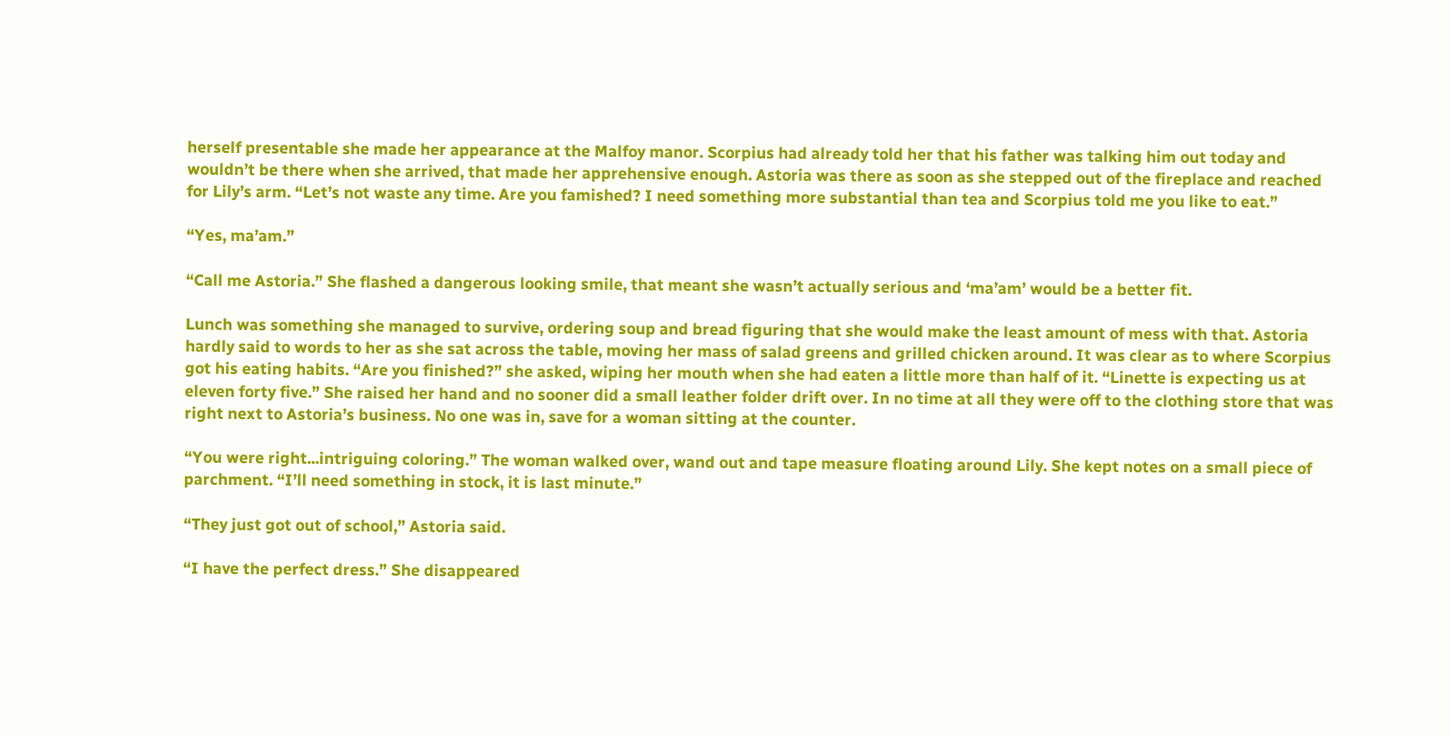herself presentable she made her appearance at the Malfoy manor. Scorpius had already told her that his father was talking him out today and wouldn’t be there when she arrived, that made her apprehensive enough. Astoria was there as soon as she stepped out of the fireplace and reached for Lily’s arm. “Let’s not waste any time. Are you famished? I need something more substantial than tea and Scorpius told me you like to eat.”

“Yes, ma’am.”

“Call me Astoria.” She flashed a dangerous looking smile, that meant she wasn’t actually serious and ‘ma’am’ would be a better fit.

Lunch was something she managed to survive, ordering soup and bread figuring that she would make the least amount of mess with that. Astoria hardly said to words to her as she sat across the table, moving her mass of salad greens and grilled chicken around. It was clear as to where Scorpius got his eating habits. “Are you finished?” she asked, wiping her mouth when she had eaten a little more than half of it. “Linette is expecting us at eleven forty five.” She raised her hand and no sooner did a small leather folder drift over. In no time at all they were off to the clothing store that was right next to Astoria’s business. No one was in, save for a woman sitting at the counter.

“You were right...intriguing coloring.” The woman walked over, wand out and tape measure floating around Lily. She kept notes on a small piece of parchment. “I’ll need something in stock, it is last minute.”

“They just got out of school,” Astoria said.

“I have the perfect dress.” She disappeared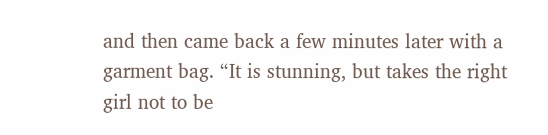and then came back a few minutes later with a garment bag. “It is stunning, but takes the right girl not to be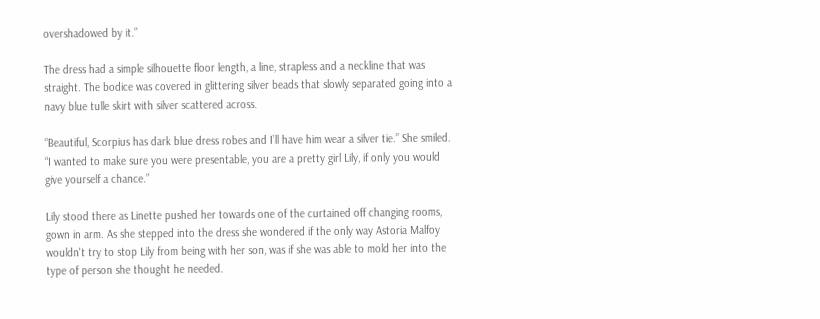overshadowed by it.”

The dress had a simple silhouette floor length, a line, strapless and a neckline that was straight. The bodice was covered in glittering silver beads that slowly separated going into a navy blue tulle skirt with silver scattered across.

“Beautiful, Scorpius has dark blue dress robes and I’ll have him wear a silver tie.” She smiled. “I wanted to make sure you were presentable, you are a pretty girl Lily, if only you would give yourself a chance.”

Lily stood there as Linette pushed her towards one of the curtained off changing rooms, gown in arm. As she stepped into the dress she wondered if the only way Astoria Malfoy wouldn't try to stop Lily from being with her son, was if she was able to mold her into the type of person she thought he needed.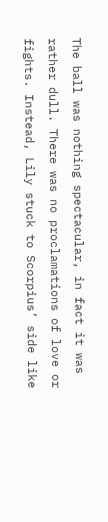The ball was nothing spectacular, in fact it was rather dull. There was no proclamations of love or fights. Instead, Lily stuck to Scorpius’ side like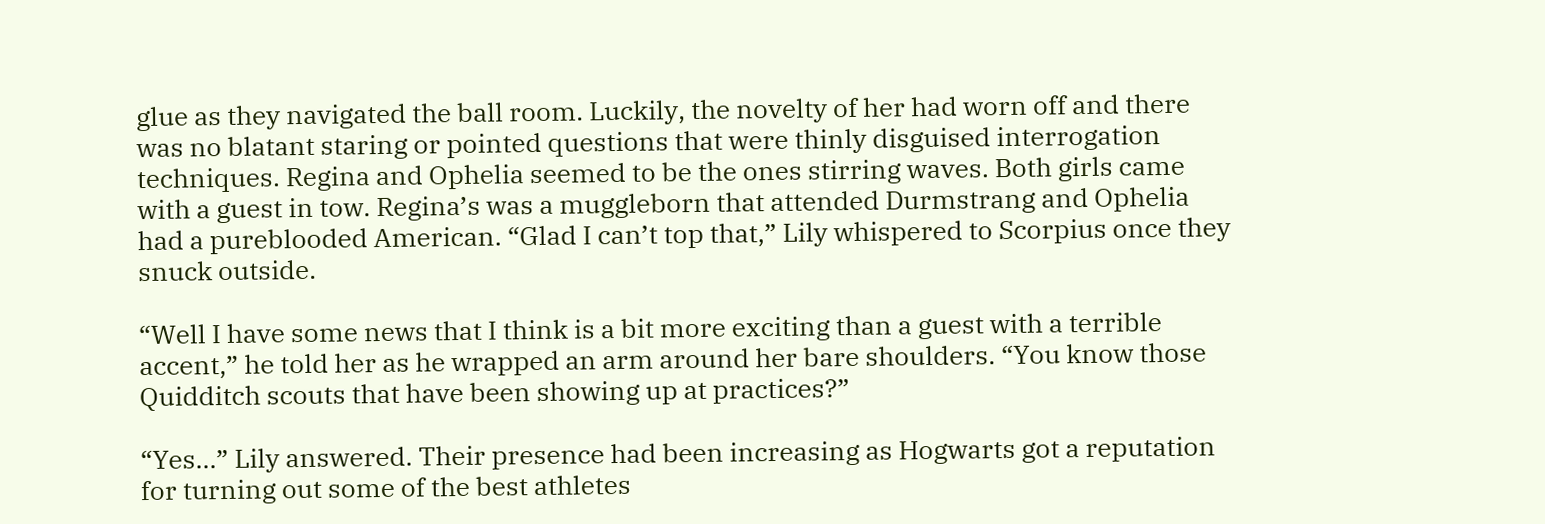glue as they navigated the ball room. Luckily, the novelty of her had worn off and there was no blatant staring or pointed questions that were thinly disguised interrogation techniques. Regina and Ophelia seemed to be the ones stirring waves. Both girls came with a guest in tow. Regina’s was a muggleborn that attended Durmstrang and Ophelia had a pureblooded American. “Glad I can’t top that,” Lily whispered to Scorpius once they snuck outside.

“Well I have some news that I think is a bit more exciting than a guest with a terrible accent,” he told her as he wrapped an arm around her bare shoulders. “You know those Quidditch scouts that have been showing up at practices?”

“Yes…” Lily answered. Their presence had been increasing as Hogwarts got a reputation for turning out some of the best athletes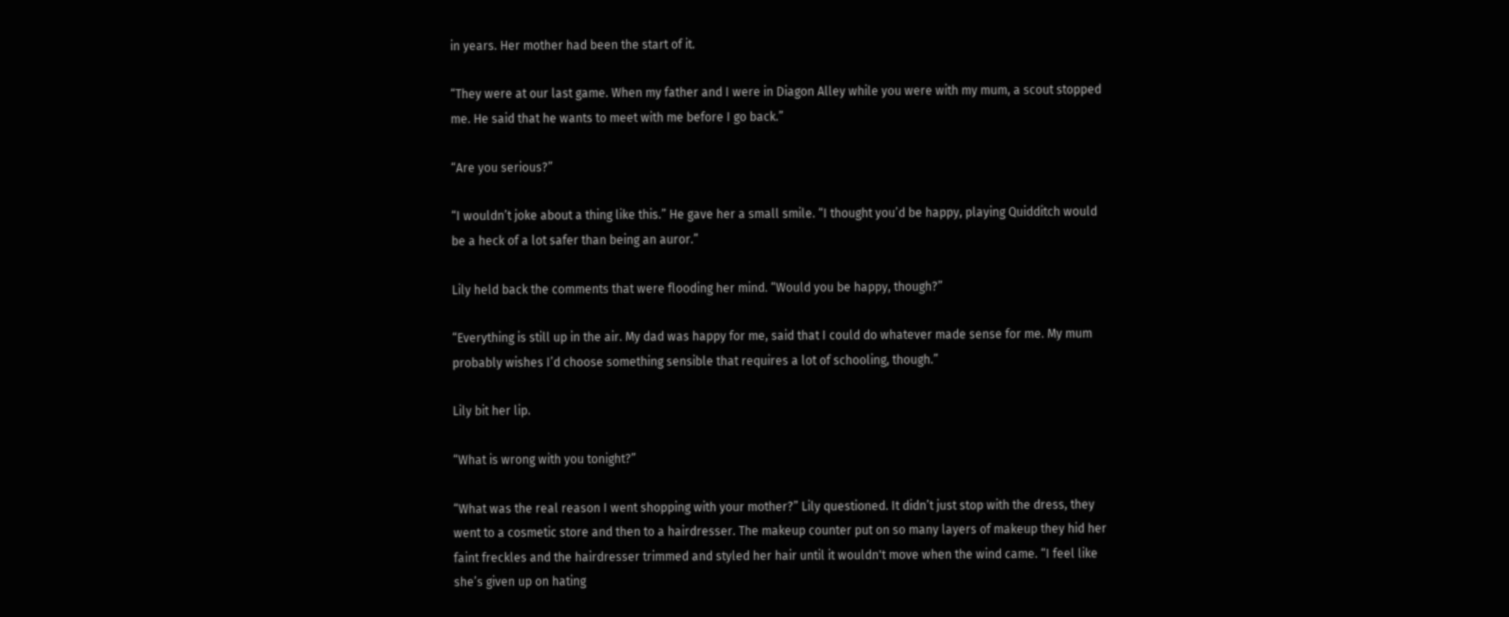in years. Her mother had been the start of it.

“They were at our last game. When my father and I were in Diagon Alley while you were with my mum, a scout stopped me. He said that he wants to meet with me before I go back.”

“Are you serious?”

“I wouldn’t joke about a thing like this.” He gave her a small smile. “I thought you’d be happy, playing Quidditch would be a heck of a lot safer than being an auror.”

Lily held back the comments that were flooding her mind. “Would you be happy, though?”

“Everything is still up in the air. My dad was happy for me, said that I could do whatever made sense for me. My mum probably wishes I’d choose something sensible that requires a lot of schooling, though.”

Lily bit her lip.

“What is wrong with you tonight?”

“What was the real reason I went shopping with your mother?” Lily questioned. It didn’t just stop with the dress, they went to a cosmetic store and then to a hairdresser. The makeup counter put on so many layers of makeup they hid her faint freckles and the hairdresser trimmed and styled her hair until it wouldn't move when the wind came. “I feel like she’s given up on hating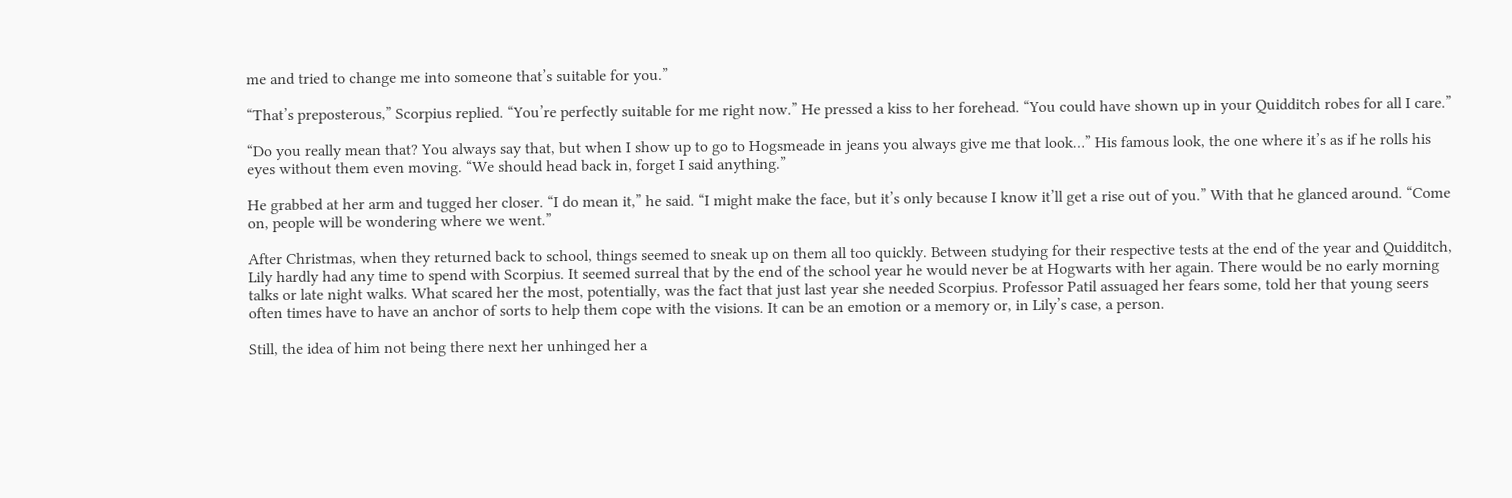me and tried to change me into someone that’s suitable for you.”

“That’s preposterous,” Scorpius replied. “You’re perfectly suitable for me right now.” He pressed a kiss to her forehead. “You could have shown up in your Quidditch robes for all I care.”

“Do you really mean that? You always say that, but when I show up to go to Hogsmeade in jeans you always give me that look…” His famous look, the one where it’s as if he rolls his eyes without them even moving. “We should head back in, forget I said anything.”

He grabbed at her arm and tugged her closer. “I do mean it,” he said. “I might make the face, but it’s only because I know it’ll get a rise out of you.” With that he glanced around. “Come on, people will be wondering where we went.”

After Christmas, when they returned back to school, things seemed to sneak up on them all too quickly. Between studying for their respective tests at the end of the year and Quidditch, Lily hardly had any time to spend with Scorpius. It seemed surreal that by the end of the school year he would never be at Hogwarts with her again. There would be no early morning talks or late night walks. What scared her the most, potentially, was the fact that just last year she needed Scorpius. Professor Patil assuaged her fears some, told her that young seers often times have to have an anchor of sorts to help them cope with the visions. It can be an emotion or a memory or, in Lily’s case, a person.

Still, the idea of him not being there next her unhinged her a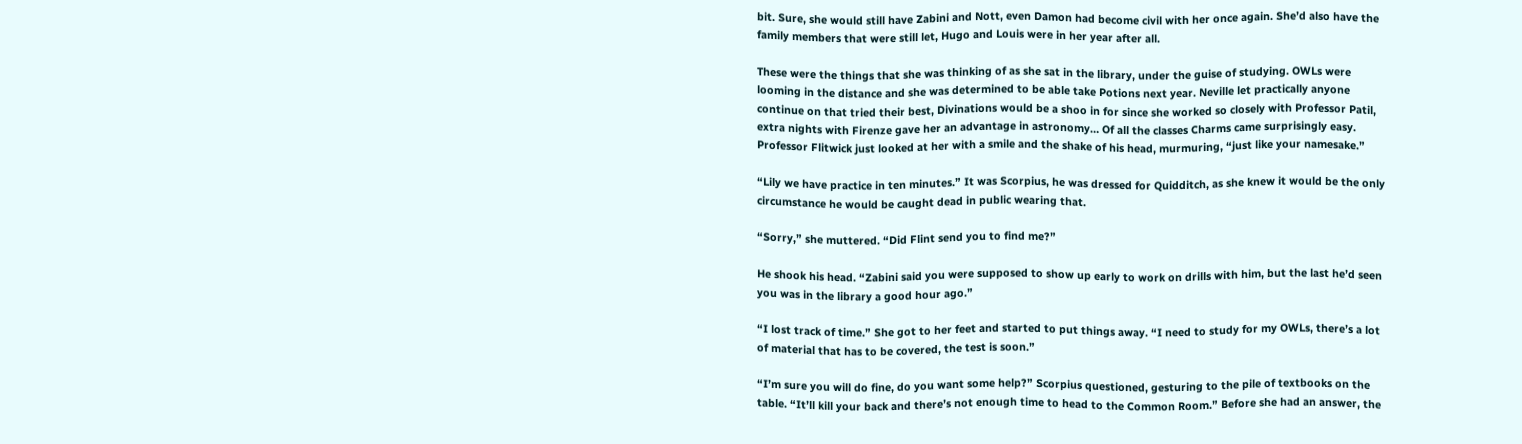bit. Sure, she would still have Zabini and Nott, even Damon had become civil with her once again. She’d also have the family members that were still let, Hugo and Louis were in her year after all.

These were the things that she was thinking of as she sat in the library, under the guise of studying. OWLs were looming in the distance and she was determined to be able take Potions next year. Neville let practically anyone continue on that tried their best, Divinations would be a shoo in for since she worked so closely with Professor Patil, extra nights with Firenze gave her an advantage in astronomy… Of all the classes Charms came surprisingly easy. Professor Flitwick just looked at her with a smile and the shake of his head, murmuring, “just like your namesake.”

“Lily we have practice in ten minutes.” It was Scorpius, he was dressed for Quidditch, as she knew it would be the only circumstance he would be caught dead in public wearing that.

“Sorry,” she muttered. “Did Flint send you to find me?”

He shook his head. “Zabini said you were supposed to show up early to work on drills with him, but the last he’d seen you was in the library a good hour ago.”

“I lost track of time.” She got to her feet and started to put things away. “I need to study for my OWLs, there’s a lot of material that has to be covered, the test is soon.”

“I’m sure you will do fine, do you want some help?” Scorpius questioned, gesturing to the pile of textbooks on the table. “It’ll kill your back and there’s not enough time to head to the Common Room.” Before she had an answer, the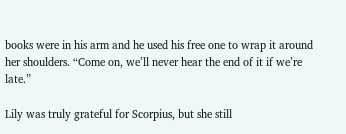books were in his arm and he used his free one to wrap it around her shoulders. “Come on, we’ll never hear the end of it if we’re late.”

Lily was truly grateful for Scorpius, but she still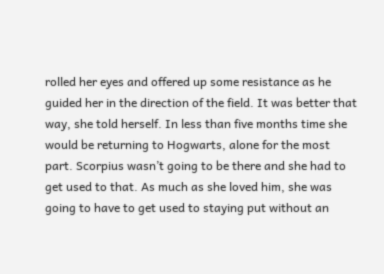rolled her eyes and offered up some resistance as he guided her in the direction of the field. It was better that way, she told herself. In less than five months time she would be returning to Hogwarts, alone for the most part. Scorpius wasn’t going to be there and she had to get used to that. As much as she loved him, she was going to have to get used to staying put without an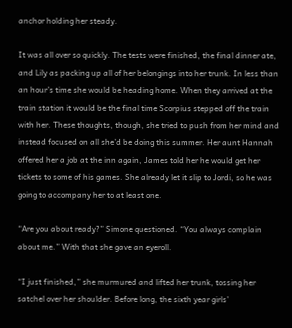anchor holding her steady.

It was all over so quickly. The tests were finished, the final dinner ate, and Lily as packing up all of her belongings into her trunk. In less than an hour’s time she would be heading home. When they arrived at the train station it would be the final time Scorpius stepped off the train with her. These thoughts, though, she tried to push from her mind and instead focused on all she’d be doing this summer. Her aunt Hannah offered her a job at the inn again, James told her he would get her tickets to some of his games. She already let it slip to Jordi, so he was going to accompany her to at least one.

“Are you about ready?” Simone questioned. “You always complain about me.” With that she gave an eyeroll.

“I just finished,” she murmured and lifted her trunk, tossing her satchel over her shoulder. Before long, the sixth year girls’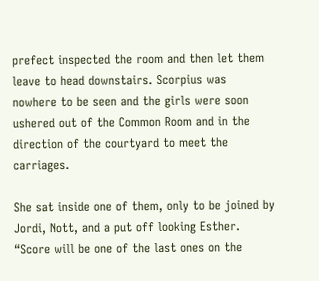prefect inspected the room and then let them leave to head downstairs. Scorpius was nowhere to be seen and the girls were soon ushered out of the Common Room and in the direction of the courtyard to meet the carriages.

She sat inside one of them, only to be joined by Jordi, Nott, and a put off looking Esther. “Score will be one of the last ones on the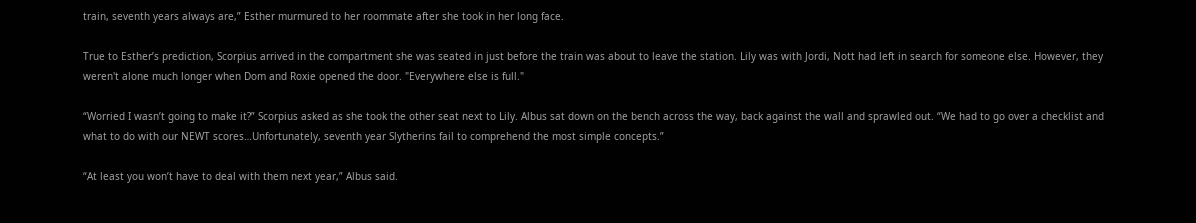train, seventh years always are,” Esther murmured to her roommate after she took in her long face.

True to Esther’s prediction, Scorpius arrived in the compartment she was seated in just before the train was about to leave the station. Lily was with Jordi, Nott had left in search for someone else. However, they weren't alone much longer when Dom and Roxie opened the door. "Everywhere else is full."

“Worried I wasn’t going to make it?” Scorpius asked as she took the other seat next to Lily. Albus sat down on the bench across the way, back against the wall and sprawled out. “We had to go over a checklist and what to do with our NEWT scores…Unfortunately, seventh year Slytherins fail to comprehend the most simple concepts.”

“At least you won’t have to deal with them next year,” Albus said.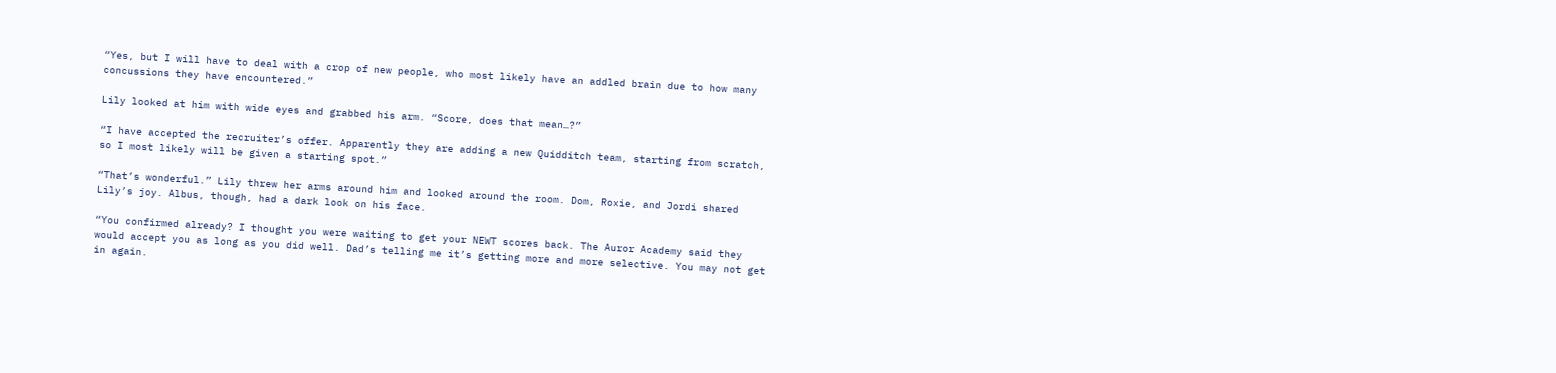“Yes, but I will have to deal with a crop of new people, who most likely have an addled brain due to how many concussions they have encountered.”

Lily looked at him with wide eyes and grabbed his arm. “Score, does that mean…?”

“I have accepted the recruiter’s offer. Apparently they are adding a new Quidditch team, starting from scratch, so I most likely will be given a starting spot.”

“That’s wonderful.” Lily threw her arms around him and looked around the room. Dom, Roxie, and Jordi shared Lily’s joy. Albus, though, had a dark look on his face.

“You confirmed already? I thought you were waiting to get your NEWT scores back. The Auror Academy said they would accept you as long as you did well. Dad’s telling me it’s getting more and more selective. You may not get in again.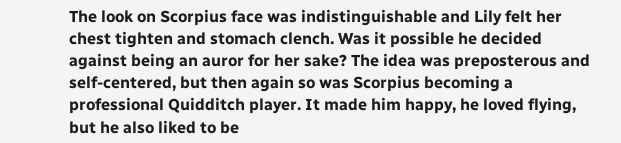The look on Scorpius face was indistinguishable and Lily felt her chest tighten and stomach clench. Was it possible he decided against being an auror for her sake? The idea was preposterous and self-centered, but then again so was Scorpius becoming a professional Quidditch player. It made him happy, he loved flying, but he also liked to be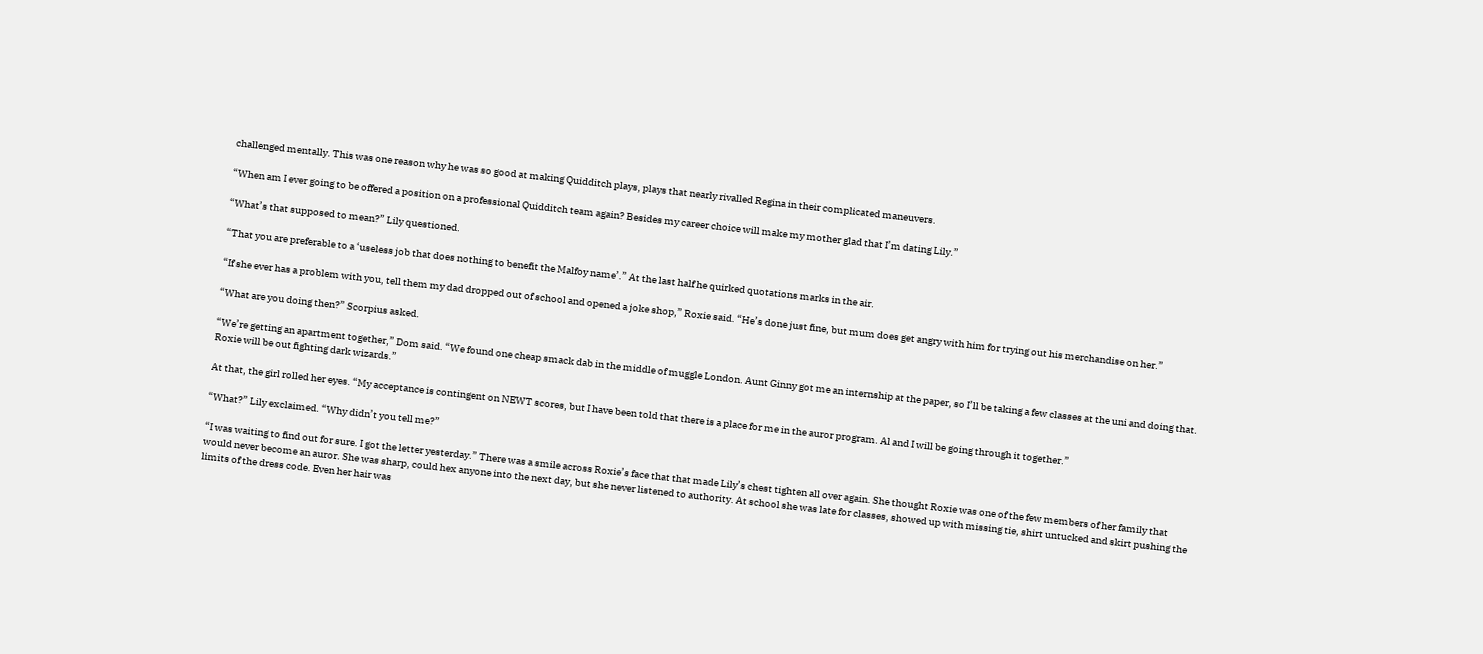challenged mentally. This was one reason why he was so good at making Quidditch plays, plays that nearly rivalled Regina in their complicated maneuvers.

“When am I ever going to be offered a position on a professional Quidditch team again? Besides my career choice will make my mother glad that I’m dating Lily.”

“What’s that supposed to mean?” Lily questioned.

“That you are preferable to a ‘useless job that does nothing to benefit the Malfoy name’.” At the last half he quirked quotations marks in the air.

“If she ever has a problem with you, tell them my dad dropped out of school and opened a joke shop,” Roxie said. “He’s done just fine, but mum does get angry with him for trying out his merchandise on her.”

“What are you doing then?” Scorpius asked.

“We’re getting an apartment together,” Dom said. “We found one cheap smack dab in the middle of muggle London. Aunt Ginny got me an internship at the paper, so I’ll be taking a few classes at the uni and doing that. Roxie will be out fighting dark wizards.”

At that, the girl rolled her eyes. “My acceptance is contingent on NEWT scores, but I have been told that there is a place for me in the auror program. Al and I will be going through it together.”

“What?” Lily exclaimed. “Why didn’t you tell me?”

“I was waiting to find out for sure. I got the letter yesterday.” There was a smile across Roxie’s face that that made Lily’s chest tighten all over again. She thought Roxie was one of the few members of her family that would never become an auror. She was sharp, could hex anyone into the next day, but she never listened to authority. At school she was late for classes, showed up with missing tie, shirt untucked and skirt pushing the limits of the dress code. Even her hair was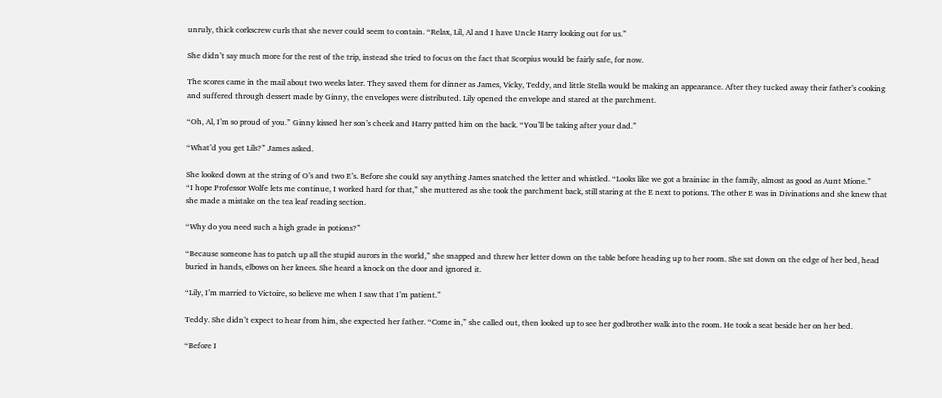unruly, thick corkscrew curls that she never could seem to contain. “Relax, Lil, Al and I have Uncle Harry looking out for us.”

She didn’t say much more for the rest of the trip, instead she tried to focus on the fact that Scorpius would be fairly safe, for now.

The scores came in the mail about two weeks later. They saved them for dinner as James, Vicky, Teddy, and little Stella would be making an appearance. After they tucked away their father’s cooking and suffered through dessert made by Ginny, the envelopes were distributed. Lily opened the envelope and stared at the parchment.

“Oh, Al, I’m so proud of you.” Ginny kissed her son’s cheek and Harry patted him on the back. “You’ll be taking after your dad.”

“What’d you get Lils?” James asked.

She looked down at the string of O’s and two E’s. Before she could say anything James snatched the letter and whistled. “Looks like we got a brainiac in the family, almost as good as Aunt Mione.”
“I hope Professor Wolfe lets me continue, I worked hard for that,” she muttered as she took the parchment back, still staring at the E next to potions. The other E was in Divinations and she knew that she made a mistake on the tea leaf reading section.

“Why do you need such a high grade in potions?”

“Because someone has to patch up all the stupid aurors in the world,” she snapped and threw her letter down on the table before heading up to her room. She sat down on the edge of her bed, head buried in hands, elbows on her knees. She heard a knock on the door and ignored it.

“Lily, I’m married to Victoire, so believe me when I saw that I’m patient.”

Teddy. She didn’t expect to hear from him, she expected her father. “Come in,” she called out, then looked up to see her godbrother walk into the room. He took a seat beside her on her bed.

“Before I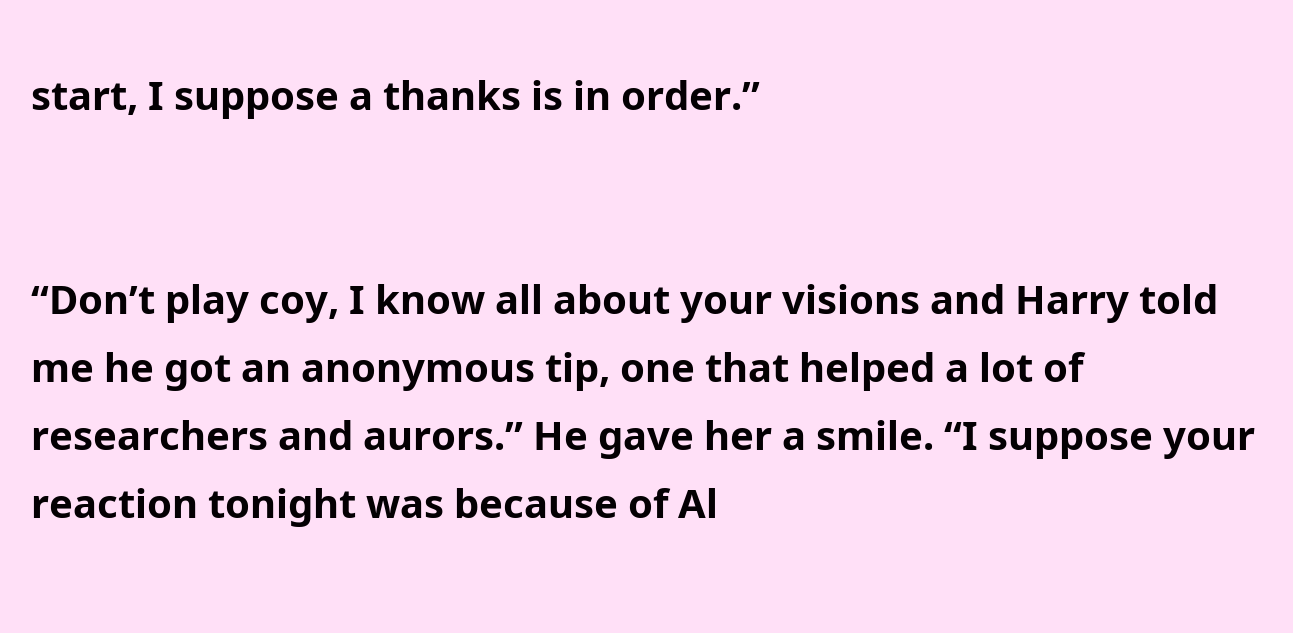start, I suppose a thanks is in order.”


“Don’t play coy, I know all about your visions and Harry told me he got an anonymous tip, one that helped a lot of researchers and aurors.” He gave her a smile. “I suppose your reaction tonight was because of Al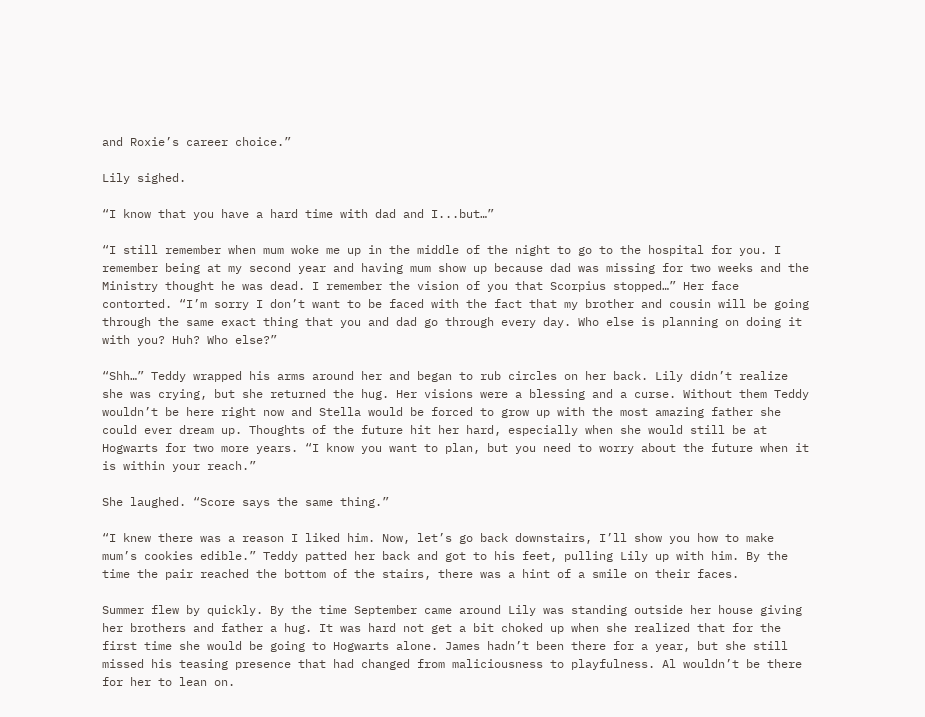and Roxie’s career choice.”

Lily sighed.

“I know that you have a hard time with dad and I...but…”

“I still remember when mum woke me up in the middle of the night to go to the hospital for you. I remember being at my second year and having mum show up because dad was missing for two weeks and the Ministry thought he was dead. I remember the vision of you that Scorpius stopped…” Her face contorted. “I’m sorry I don’t want to be faced with the fact that my brother and cousin will be going through the same exact thing that you and dad go through every day. Who else is planning on doing it with you? Huh? Who else?”

“Shh…” Teddy wrapped his arms around her and began to rub circles on her back. Lily didn’t realize she was crying, but she returned the hug. Her visions were a blessing and a curse. Without them Teddy wouldn’t be here right now and Stella would be forced to grow up with the most amazing father she could ever dream up. Thoughts of the future hit her hard, especially when she would still be at Hogwarts for two more years. “I know you want to plan, but you need to worry about the future when it is within your reach.”

She laughed. “Score says the same thing.”

“I knew there was a reason I liked him. Now, let’s go back downstairs, I’ll show you how to make mum’s cookies edible.” Teddy patted her back and got to his feet, pulling Lily up with him. By the time the pair reached the bottom of the stairs, there was a hint of a smile on their faces.

Summer flew by quickly. By the time September came around Lily was standing outside her house giving her brothers and father a hug. It was hard not get a bit choked up when she realized that for the first time she would be going to Hogwarts alone. James hadn’t been there for a year, but she still missed his teasing presence that had changed from maliciousness to playfulness. Al wouldn’t be there for her to lean on.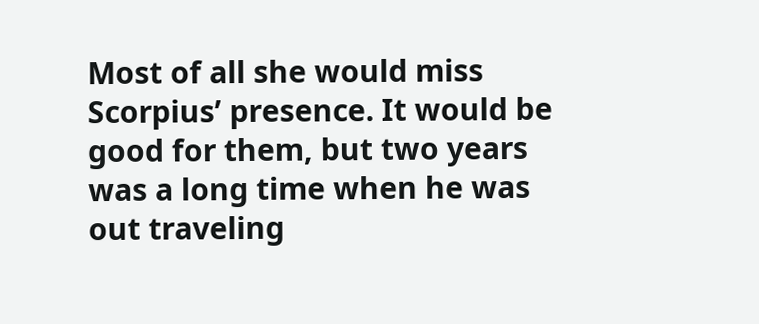Most of all she would miss Scorpius’ presence. It would be good for them, but two years was a long time when he was out traveling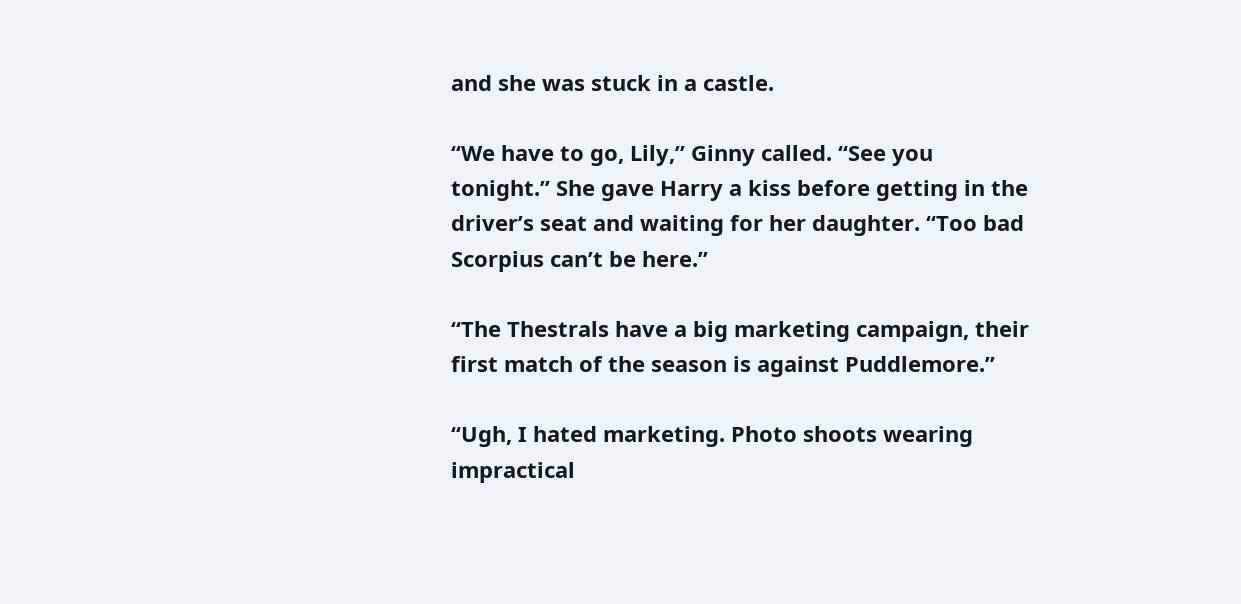and she was stuck in a castle.

“We have to go, Lily,” Ginny called. “See you tonight.” She gave Harry a kiss before getting in the driver’s seat and waiting for her daughter. “Too bad Scorpius can’t be here.”

“The Thestrals have a big marketing campaign, their first match of the season is against Puddlemore.”

“Ugh, I hated marketing. Photo shoots wearing impractical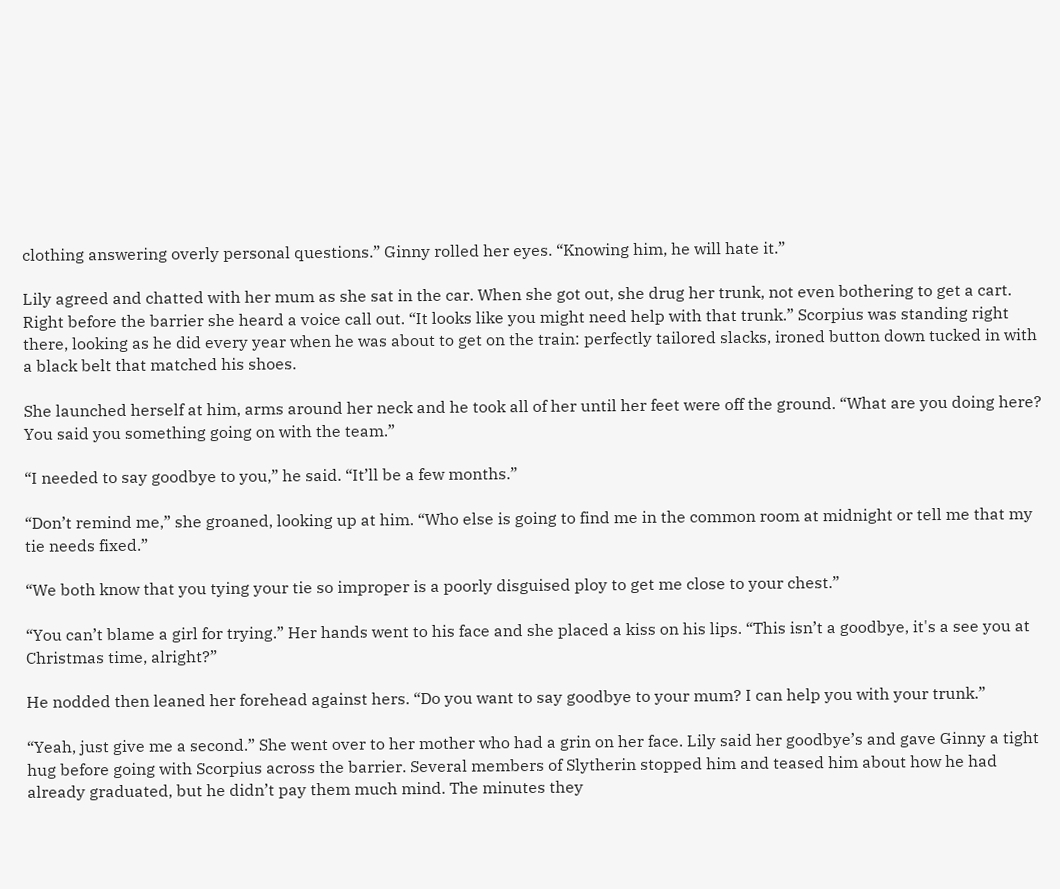clothing answering overly personal questions.” Ginny rolled her eyes. “Knowing him, he will hate it.”

Lily agreed and chatted with her mum as she sat in the car. When she got out, she drug her trunk, not even bothering to get a cart. Right before the barrier she heard a voice call out. “It looks like you might need help with that trunk.” Scorpius was standing right there, looking as he did every year when he was about to get on the train: perfectly tailored slacks, ironed button down tucked in with a black belt that matched his shoes.

She launched herself at him, arms around her neck and he took all of her until her feet were off the ground. “What are you doing here? You said you something going on with the team.”

“I needed to say goodbye to you,” he said. “It’ll be a few months.”

“Don’t remind me,” she groaned, looking up at him. “Who else is going to find me in the common room at midnight or tell me that my tie needs fixed.”

“We both know that you tying your tie so improper is a poorly disguised ploy to get me close to your chest.”

“You can’t blame a girl for trying.” Her hands went to his face and she placed a kiss on his lips. “This isn’t a goodbye, it's a see you at Christmas time, alright?”

He nodded then leaned her forehead against hers. “Do you want to say goodbye to your mum? I can help you with your trunk.”

“Yeah, just give me a second.” She went over to her mother who had a grin on her face. Lily said her goodbye’s and gave Ginny a tight hug before going with Scorpius across the barrier. Several members of Slytherin stopped him and teased him about how he had already graduated, but he didn’t pay them much mind. The minutes they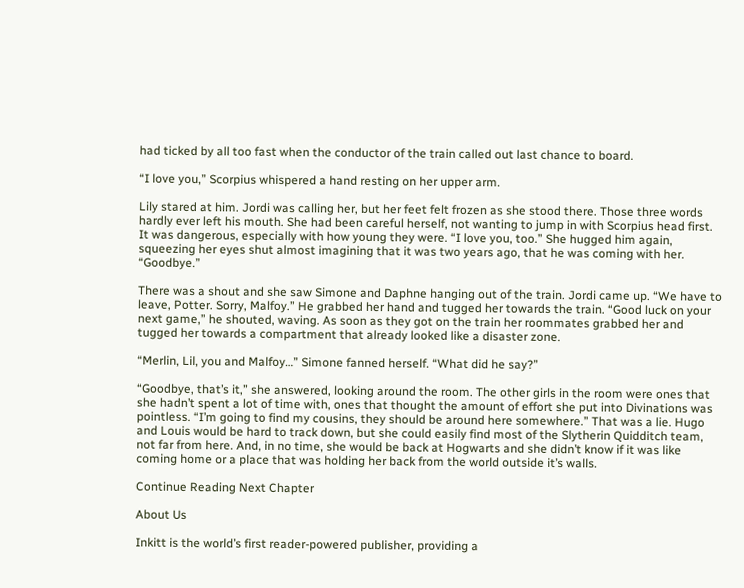had ticked by all too fast when the conductor of the train called out last chance to board.

“I love you,” Scorpius whispered a hand resting on her upper arm.

Lily stared at him. Jordi was calling her, but her feet felt frozen as she stood there. Those three words hardly ever left his mouth. She had been careful herself, not wanting to jump in with Scorpius head first. It was dangerous, especially with how young they were. “I love you, too.” She hugged him again, squeezing her eyes shut almost imagining that it was two years ago, that he was coming with her. “Goodbye.”

There was a shout and she saw Simone and Daphne hanging out of the train. Jordi came up. “We have to leave, Potter. Sorry, Malfoy.” He grabbed her hand and tugged her towards the train. “Good luck on your next game,” he shouted, waving. As soon as they got on the train her roommates grabbed her and tugged her towards a compartment that already looked like a disaster zone.

“Merlin, Lil, you and Malfoy…” Simone fanned herself. “What did he say?”

“Goodbye, that’s it,” she answered, looking around the room. The other girls in the room were ones that she hadn’t spent a lot of time with, ones that thought the amount of effort she put into Divinations was pointless. “I’m going to find my cousins, they should be around here somewhere.” That was a lie. Hugo and Louis would be hard to track down, but she could easily find most of the Slytherin Quidditch team, not far from here. And, in no time, she would be back at Hogwarts and she didn’t know if it was like coming home or a place that was holding her back from the world outside it’s walls.

Continue Reading Next Chapter

About Us

Inkitt is the world’s first reader-powered publisher, providing a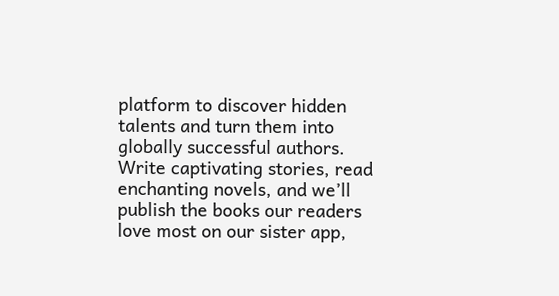platform to discover hidden talents and turn them into globally successful authors. Write captivating stories, read enchanting novels, and we’ll publish the books our readers love most on our sister app,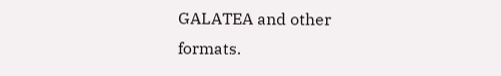GALATEA and other formats.